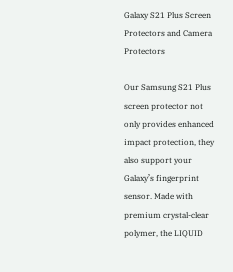Galaxy S21 Plus Screen Protectors and Camera Protectors

Our Samsung S21 Plus screen protector not only provides enhanced impact protection, they also support your Galaxy’s fingerprint sensor. Made with premium crystal-clear polymer, the LIQUID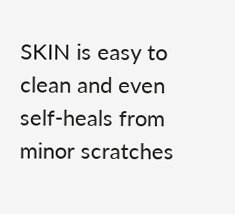SKIN is easy to clean and even self-heals from minor scratches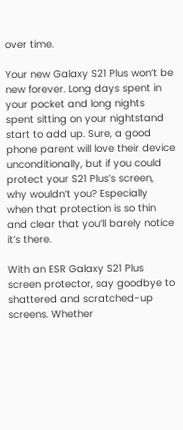over time.

Your new Galaxy S21 Plus won’t be new forever. Long days spent in your pocket and long nights spent sitting on your nightstand start to add up. Sure, a good phone parent will love their device unconditionally, but if you could protect your S21 Plus’s screen, why wouldn’t you? Especially when that protection is so thin and clear that you’ll barely notice it’s there.

With an ESR Galaxy S21 Plus screen protector, say goodbye to shattered and scratched-up screens. Whether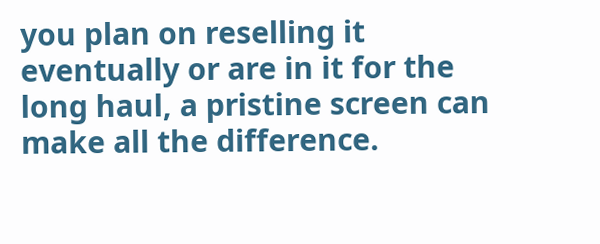you plan on reselling it eventually or are in it for the long haul, a pristine screen can make all the difference.